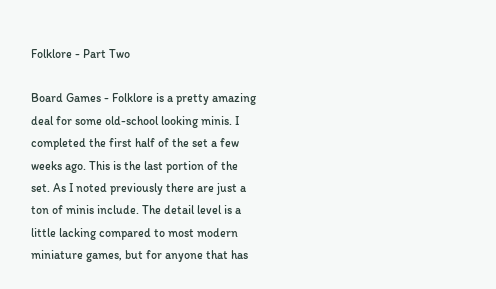Folklore - Part Two

Board Games - Folklore is a pretty amazing deal for some old-school looking minis. I completed the first half of the set a few weeks ago. This is the last portion of the set. As I noted previously there are just a ton of minis include. The detail level is a little lacking compared to most modern miniature games, but for anyone that has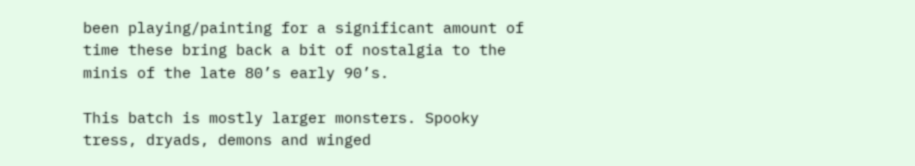been playing/painting for a significant amount of time these bring back a bit of nostalgia to the minis of the late 80’s early 90’s.

This batch is mostly larger monsters. Spooky tress, dryads, demons and winged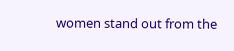women stand out from the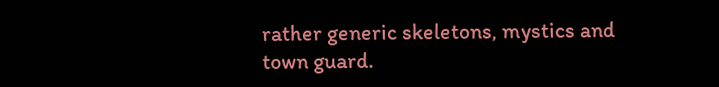rather generic skeletons, mystics and town guard.